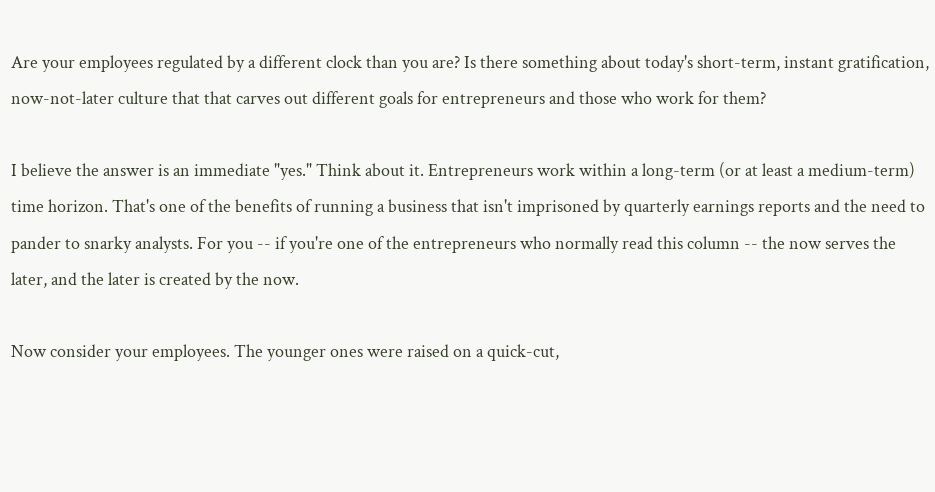Are your employees regulated by a different clock than you are? Is there something about today's short-term, instant gratification, now-not-later culture that that carves out different goals for entrepreneurs and those who work for them?

I believe the answer is an immediate "yes." Think about it. Entrepreneurs work within a long-term (or at least a medium-term) time horizon. That's one of the benefits of running a business that isn't imprisoned by quarterly earnings reports and the need to pander to snarky analysts. For you -- if you're one of the entrepreneurs who normally read this column -- the now serves the later, and the later is created by the now.

Now consider your employees. The younger ones were raised on a quick-cut,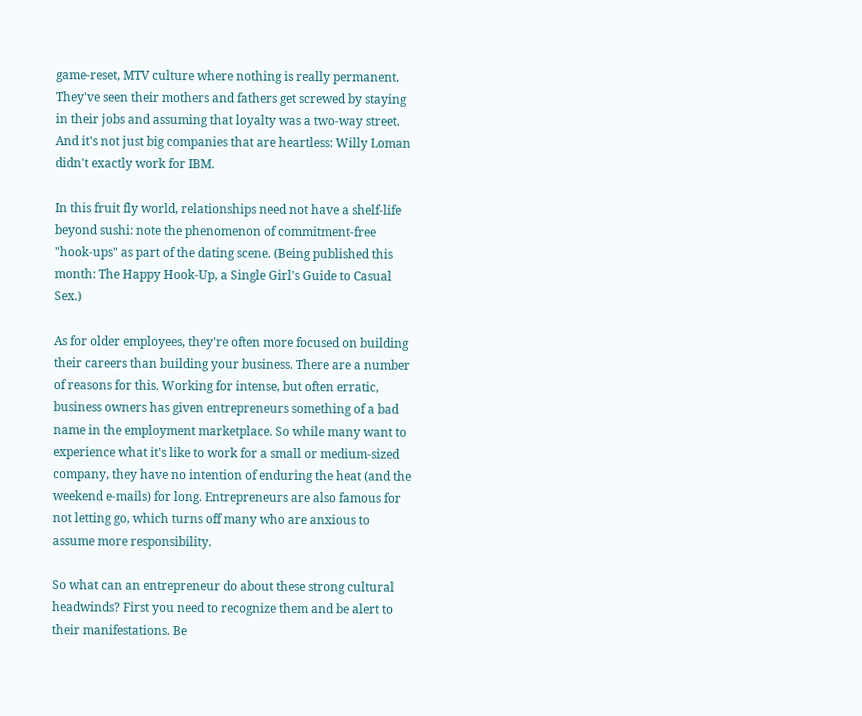game-reset, MTV culture where nothing is really permanent. They've seen their mothers and fathers get screwed by staying in their jobs and assuming that loyalty was a two-way street. And it's not just big companies that are heartless: Willy Loman didn't exactly work for IBM.

In this fruit fly world, relationships need not have a shelf-life beyond sushi: note the phenomenon of commitment-free "hook-ups" as part of the dating scene. (Being published this month: The Happy Hook-Up, a Single Girl's Guide to Casual Sex.)

As for older employees, they're often more focused on building their careers than building your business. There are a number of reasons for this. Working for intense, but often erratic, business owners has given entrepreneurs something of a bad name in the employment marketplace. So while many want to experience what it's like to work for a small or medium-sized company, they have no intention of enduring the heat (and the weekend e-mails) for long. Entrepreneurs are also famous for not letting go, which turns off many who are anxious to assume more responsibility.

So what can an entrepreneur do about these strong cultural headwinds? First you need to recognize them and be alert to their manifestations. Be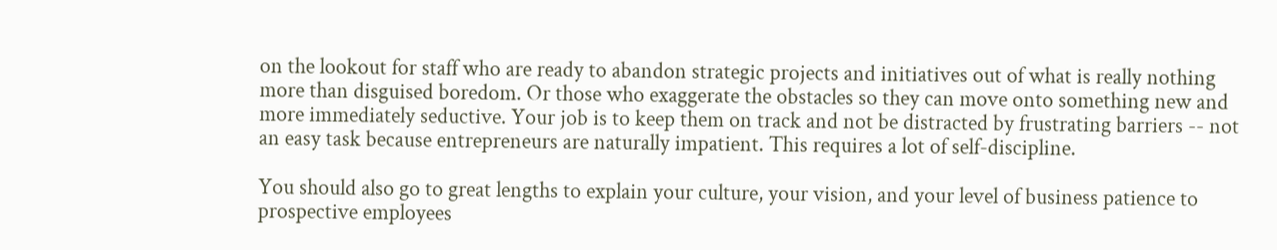on the lookout for staff who are ready to abandon strategic projects and initiatives out of what is really nothing more than disguised boredom. Or those who exaggerate the obstacles so they can move onto something new and more immediately seductive. Your job is to keep them on track and not be distracted by frustrating barriers -- not an easy task because entrepreneurs are naturally impatient. This requires a lot of self-discipline.

You should also go to great lengths to explain your culture, your vision, and your level of business patience to prospective employees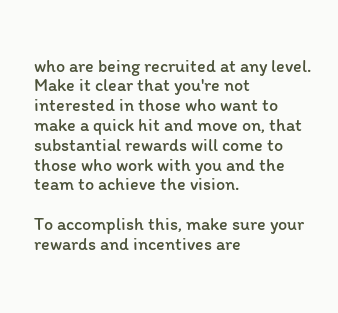who are being recruited at any level. Make it clear that you're not interested in those who want to make a quick hit and move on, that substantial rewards will come to those who work with you and the team to achieve the vision.

To accomplish this, make sure your rewards and incentives are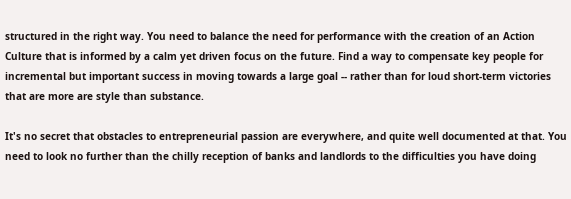structured in the right way. You need to balance the need for performance with the creation of an Action Culture that is informed by a calm yet driven focus on the future. Find a way to compensate key people for incremental but important success in moving towards a large goal -- rather than for loud short-term victories that are more are style than substance.

It's no secret that obstacles to entrepreneurial passion are everywhere, and quite well documented at that. You need to look no further than the chilly reception of banks and landlords to the difficulties you have doing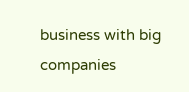business with big companies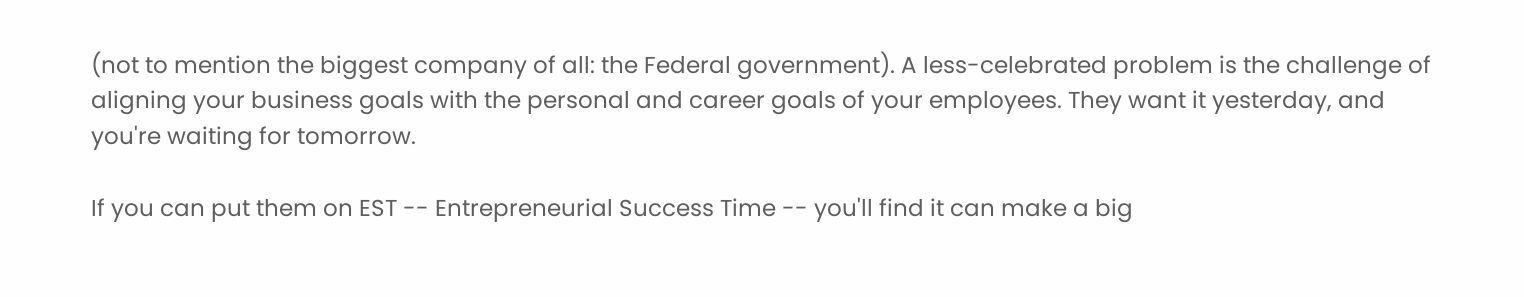(not to mention the biggest company of all: the Federal government). A less-celebrated problem is the challenge of aligning your business goals with the personal and career goals of your employees. They want it yesterday, and you're waiting for tomorrow.

If you can put them on EST -- Entrepreneurial Success Time -- you'll find it can make a big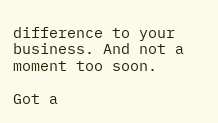difference to your business. And not a moment too soon.

Got a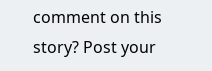comment on this story? Post your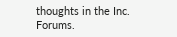thoughts in the Inc. Forums.